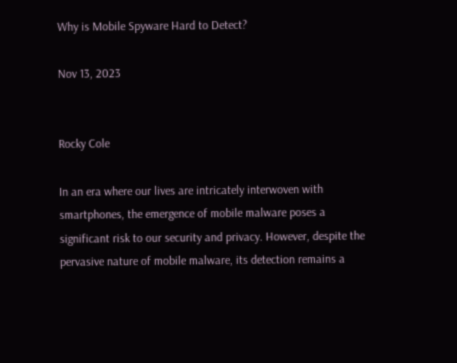Why is Mobile Spyware Hard to Detect?

Nov 13, 2023


Rocky Cole

In an era where our lives are intricately interwoven with smartphones, the emergence of mobile malware poses a significant risk to our security and privacy. However, despite the pervasive nature of mobile malware, its detection remains a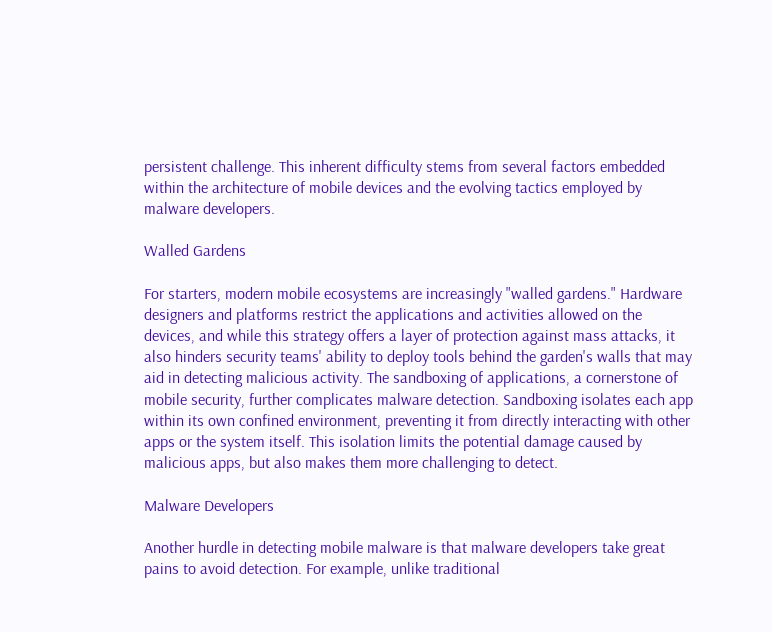persistent challenge. This inherent difficulty stems from several factors embedded within the architecture of mobile devices and the evolving tactics employed by malware developers.

Walled Gardens

For starters, modern mobile ecosystems are increasingly "walled gardens." Hardware designers and platforms restrict the applications and activities allowed on the devices, and while this strategy offers a layer of protection against mass attacks, it also hinders security teams' ability to deploy tools behind the garden's walls that may aid in detecting malicious activity. The sandboxing of applications, a cornerstone of mobile security, further complicates malware detection. Sandboxing isolates each app within its own confined environment, preventing it from directly interacting with other apps or the system itself. This isolation limits the potential damage caused by malicious apps, but also makes them more challenging to detect.

Malware Developers

Another hurdle in detecting mobile malware is that malware developers take great pains to avoid detection. For example, unlike traditional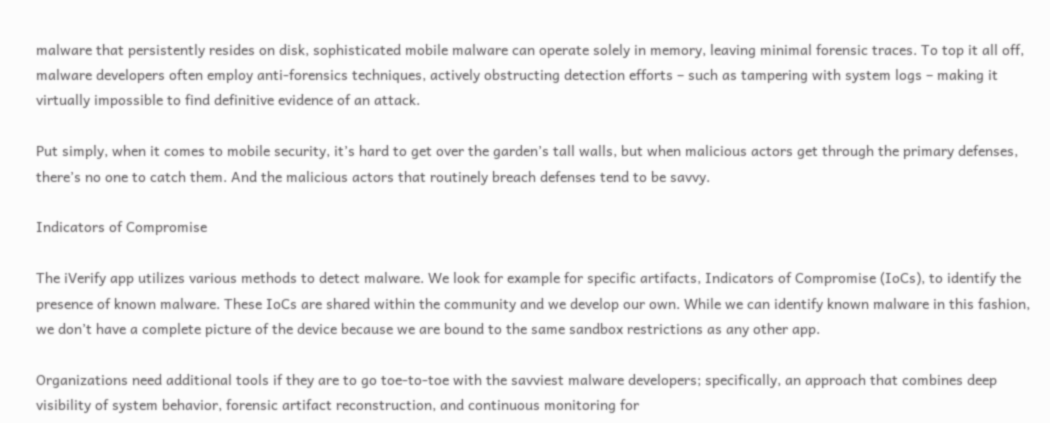malware that persistently resides on disk, sophisticated mobile malware can operate solely in memory, leaving minimal forensic traces. To top it all off, malware developers often employ anti-forensics techniques, actively obstructing detection efforts – such as tampering with system logs – making it virtually impossible to find definitive evidence of an attack.

Put simply, when it comes to mobile security, it’s hard to get over the garden’s tall walls, but when malicious actors get through the primary defenses, there’s no one to catch them. And the malicious actors that routinely breach defenses tend to be savvy.

Indicators of Compromise

The iVerify app utilizes various methods to detect malware. We look for example for specific artifacts, Indicators of Compromise (IoCs), to identify the presence of known malware. These IoCs are shared within the community and we develop our own. While we can identify known malware in this fashion, we don’t have a complete picture of the device because we are bound to the same sandbox restrictions as any other app.

Organizations need additional tools if they are to go toe-to-toe with the savviest malware developers; specifically, an approach that combines deep visibility of system behavior, forensic artifact reconstruction, and continuous monitoring for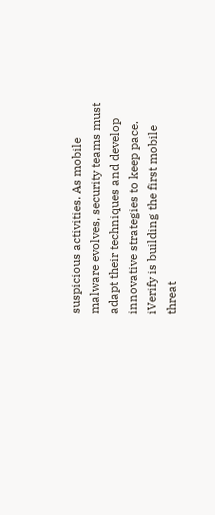suspicious activities. As mobile malware evolves, security teams must adapt their techniques and develop innovative strategies to keep pace. iVerify is building the first mobile threat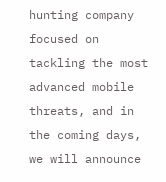hunting company focused on tackling the most advanced mobile threats, and in the coming days, we will announce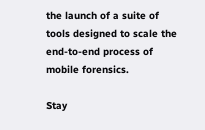the launch of a suite of tools designed to scale the end-to-end process of mobile forensics.

Stay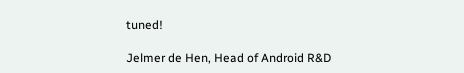tuned!

Jelmer de Hen, Head of Android R&D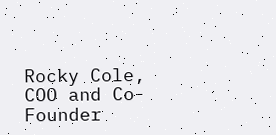Rocky Cole, COO and Co-Founder